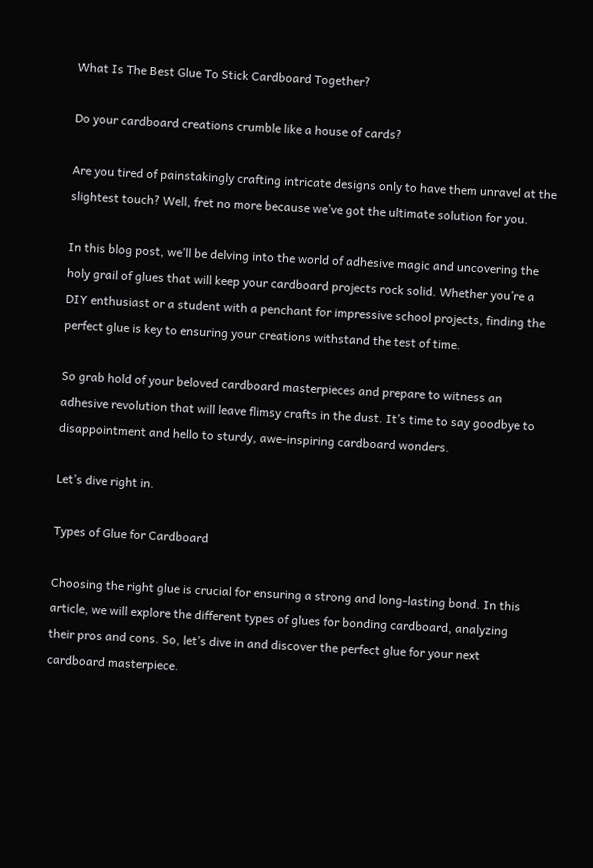What Is The Best Glue To Stick Cardboard Together?

Do your cardboard creations crumble like a house of cards?

Are you tired of painstakingly crafting intricate designs only to have them unravel at the slightest touch? Well, fret no more because we’ve got the ultimate solution for you.

In this blog post, we’ll be delving into the world of adhesive magic and uncovering the holy grail of glues that will keep your cardboard projects rock solid. Whether you’re a DIY enthusiast or a student with a penchant for impressive school projects, finding the perfect glue is key to ensuring your creations withstand the test of time.

So grab hold of your beloved cardboard masterpieces and prepare to witness an adhesive revolution that will leave flimsy crafts in the dust. It’s time to say goodbye to disappointment and hello to sturdy, awe-inspiring cardboard wonders.

Let’s dive right in.

Types of Glue for Cardboard

Choosing the right glue is crucial for ensuring a strong and long-lasting bond. In this article, we will explore the different types of glues for bonding cardboard, analyzing their pros and cons. So, let’s dive in and discover the perfect glue for your next cardboard masterpiece.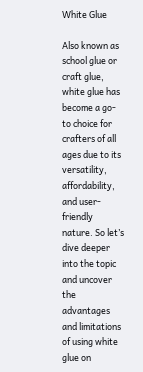White Glue

Also known as school glue or craft glue, white glue has become a go-to choice for crafters of all ages due to its versatility, affordability, and user-friendly nature. So let’s dive deeper into the topic and uncover the advantages and limitations of using white glue on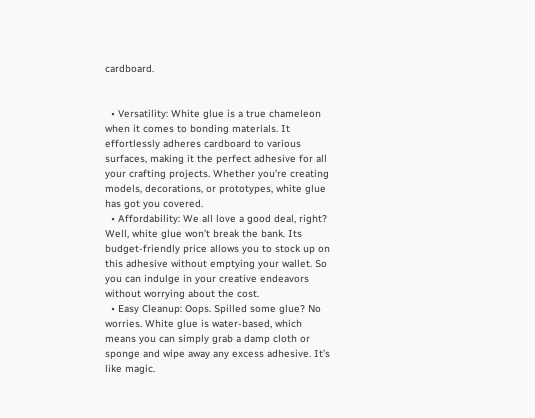cardboard.


  • Versatility: White glue is a true chameleon when it comes to bonding materials. It effortlessly adheres cardboard to various surfaces, making it the perfect adhesive for all your crafting projects. Whether you’re creating models, decorations, or prototypes, white glue has got you covered.
  • Affordability: We all love a good deal, right? Well, white glue won’t break the bank. Its budget-friendly price allows you to stock up on this adhesive without emptying your wallet. So you can indulge in your creative endeavors without worrying about the cost.
  • Easy Cleanup: Oops. Spilled some glue? No worries. White glue is water-based, which means you can simply grab a damp cloth or sponge and wipe away any excess adhesive. It’s like magic.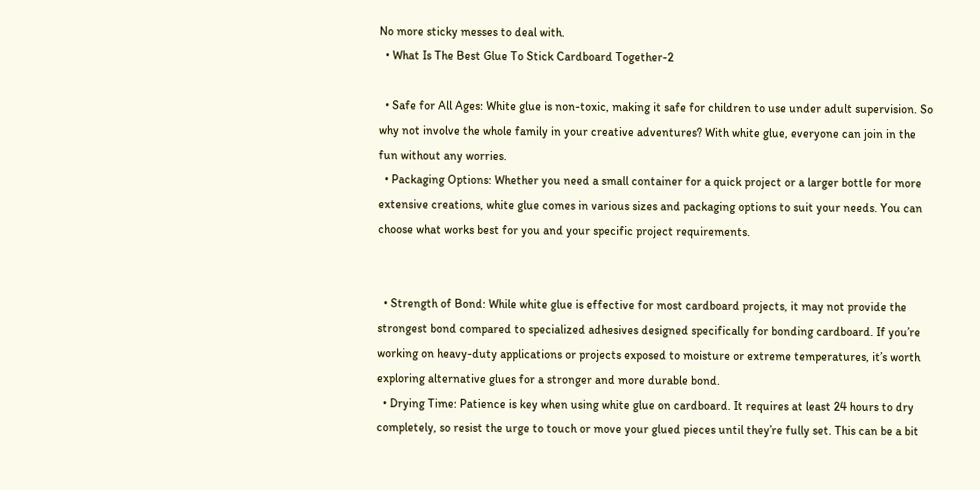No more sticky messes to deal with.
  • What Is The Best Glue To Stick Cardboard Together-2

  • Safe for All Ages: White glue is non-toxic, making it safe for children to use under adult supervision. So why not involve the whole family in your creative adventures? With white glue, everyone can join in the fun without any worries.
  • Packaging Options: Whether you need a small container for a quick project or a larger bottle for more extensive creations, white glue comes in various sizes and packaging options to suit your needs. You can choose what works best for you and your specific project requirements.


  • Strength of Bond: While white glue is effective for most cardboard projects, it may not provide the strongest bond compared to specialized adhesives designed specifically for bonding cardboard. If you’re working on heavy-duty applications or projects exposed to moisture or extreme temperatures, it’s worth exploring alternative glues for a stronger and more durable bond.
  • Drying Time: Patience is key when using white glue on cardboard. It requires at least 24 hours to dry completely, so resist the urge to touch or move your glued pieces until they’re fully set. This can be a bit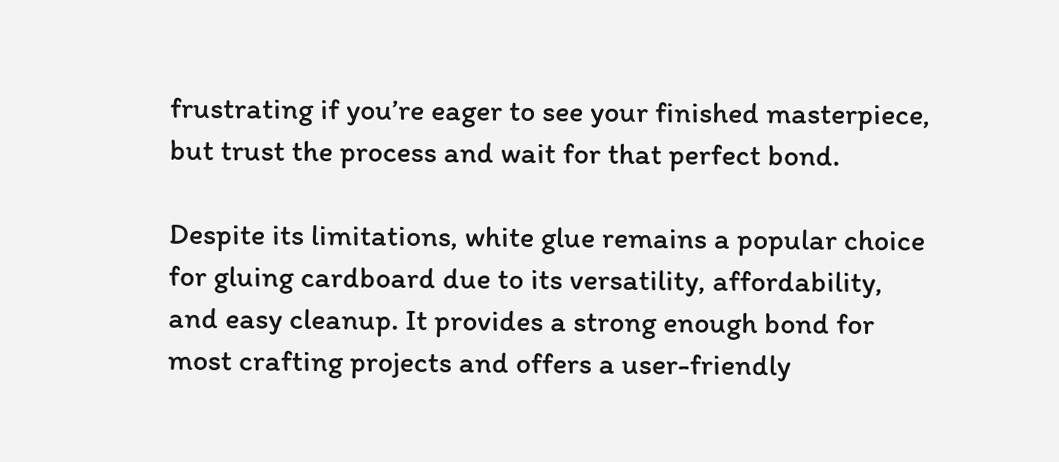frustrating if you’re eager to see your finished masterpiece, but trust the process and wait for that perfect bond.

Despite its limitations, white glue remains a popular choice for gluing cardboard due to its versatility, affordability, and easy cleanup. It provides a strong enough bond for most crafting projects and offers a user-friendly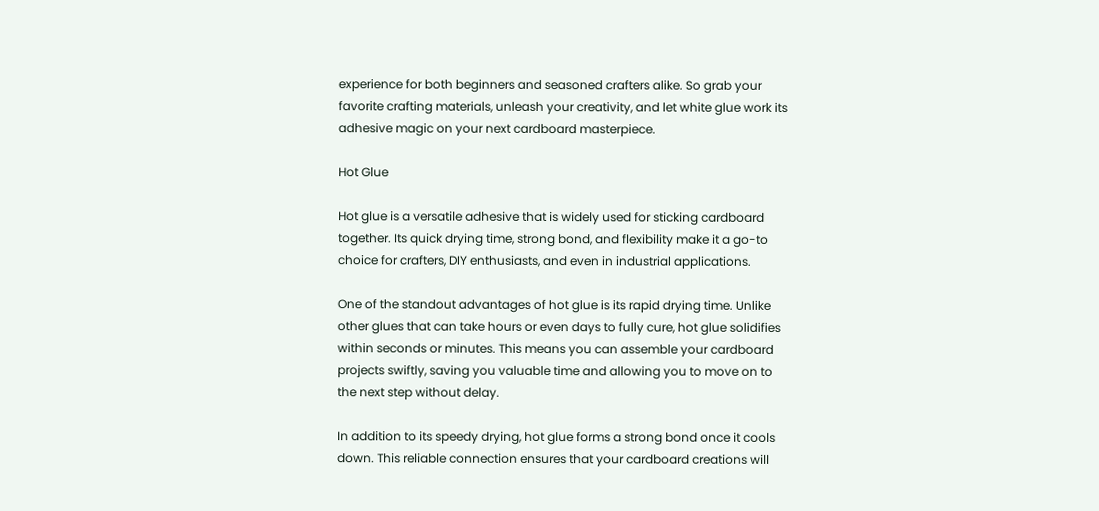experience for both beginners and seasoned crafters alike. So grab your favorite crafting materials, unleash your creativity, and let white glue work its adhesive magic on your next cardboard masterpiece.

Hot Glue

Hot glue is a versatile adhesive that is widely used for sticking cardboard together. Its quick drying time, strong bond, and flexibility make it a go-to choice for crafters, DIY enthusiasts, and even in industrial applications.

One of the standout advantages of hot glue is its rapid drying time. Unlike other glues that can take hours or even days to fully cure, hot glue solidifies within seconds or minutes. This means you can assemble your cardboard projects swiftly, saving you valuable time and allowing you to move on to the next step without delay.

In addition to its speedy drying, hot glue forms a strong bond once it cools down. This reliable connection ensures that your cardboard creations will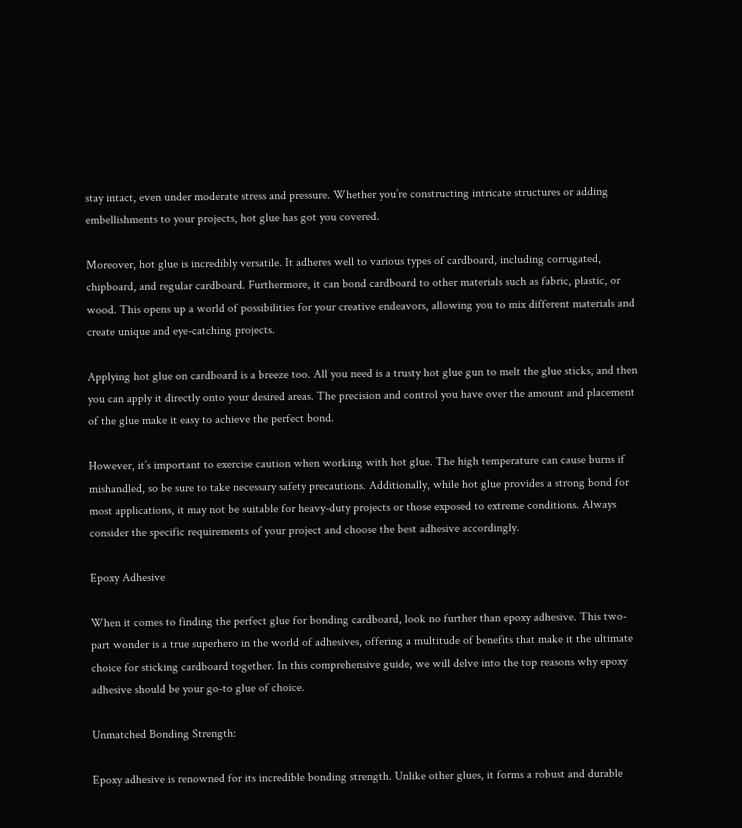stay intact, even under moderate stress and pressure. Whether you’re constructing intricate structures or adding embellishments to your projects, hot glue has got you covered.

Moreover, hot glue is incredibly versatile. It adheres well to various types of cardboard, including corrugated, chipboard, and regular cardboard. Furthermore, it can bond cardboard to other materials such as fabric, plastic, or wood. This opens up a world of possibilities for your creative endeavors, allowing you to mix different materials and create unique and eye-catching projects.

Applying hot glue on cardboard is a breeze too. All you need is a trusty hot glue gun to melt the glue sticks, and then you can apply it directly onto your desired areas. The precision and control you have over the amount and placement of the glue make it easy to achieve the perfect bond.

However, it’s important to exercise caution when working with hot glue. The high temperature can cause burns if mishandled, so be sure to take necessary safety precautions. Additionally, while hot glue provides a strong bond for most applications, it may not be suitable for heavy-duty projects or those exposed to extreme conditions. Always consider the specific requirements of your project and choose the best adhesive accordingly.

Epoxy Adhesive

When it comes to finding the perfect glue for bonding cardboard, look no further than epoxy adhesive. This two-part wonder is a true superhero in the world of adhesives, offering a multitude of benefits that make it the ultimate choice for sticking cardboard together. In this comprehensive guide, we will delve into the top reasons why epoxy adhesive should be your go-to glue of choice.

Unmatched Bonding Strength:

Epoxy adhesive is renowned for its incredible bonding strength. Unlike other glues, it forms a robust and durable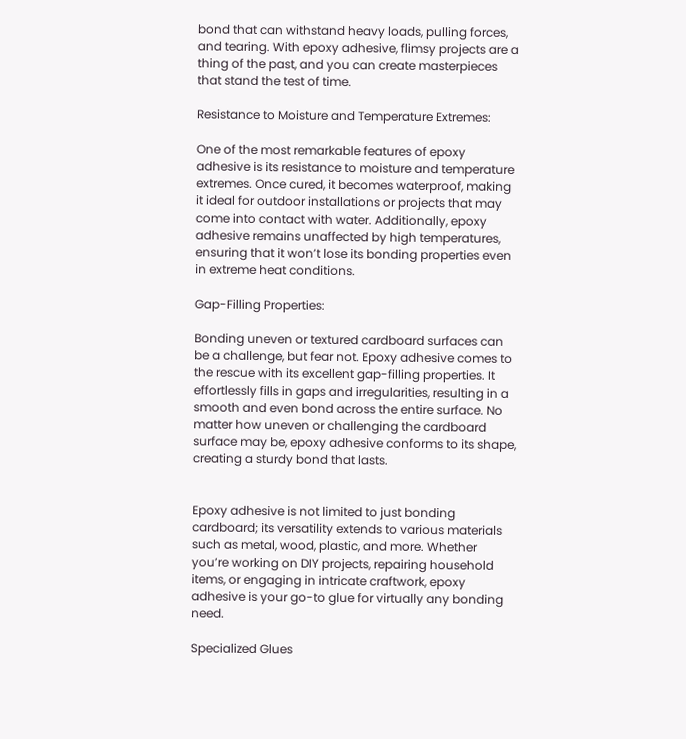bond that can withstand heavy loads, pulling forces, and tearing. With epoxy adhesive, flimsy projects are a thing of the past, and you can create masterpieces that stand the test of time.

Resistance to Moisture and Temperature Extremes:

One of the most remarkable features of epoxy adhesive is its resistance to moisture and temperature extremes. Once cured, it becomes waterproof, making it ideal for outdoor installations or projects that may come into contact with water. Additionally, epoxy adhesive remains unaffected by high temperatures, ensuring that it won’t lose its bonding properties even in extreme heat conditions.

Gap-Filling Properties:

Bonding uneven or textured cardboard surfaces can be a challenge, but fear not. Epoxy adhesive comes to the rescue with its excellent gap-filling properties. It effortlessly fills in gaps and irregularities, resulting in a smooth and even bond across the entire surface. No matter how uneven or challenging the cardboard surface may be, epoxy adhesive conforms to its shape, creating a sturdy bond that lasts.


Epoxy adhesive is not limited to just bonding cardboard; its versatility extends to various materials such as metal, wood, plastic, and more. Whether you’re working on DIY projects, repairing household items, or engaging in intricate craftwork, epoxy adhesive is your go-to glue for virtually any bonding need.

Specialized Glues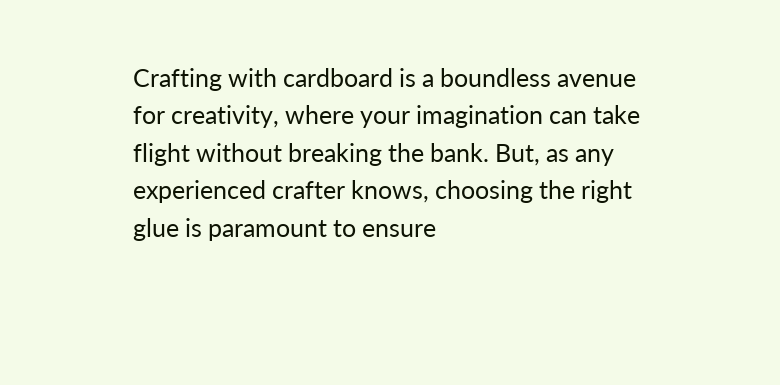Crafting with cardboard is a boundless avenue for creativity, where your imagination can take flight without breaking the bank. But, as any experienced crafter knows, choosing the right glue is paramount to ensure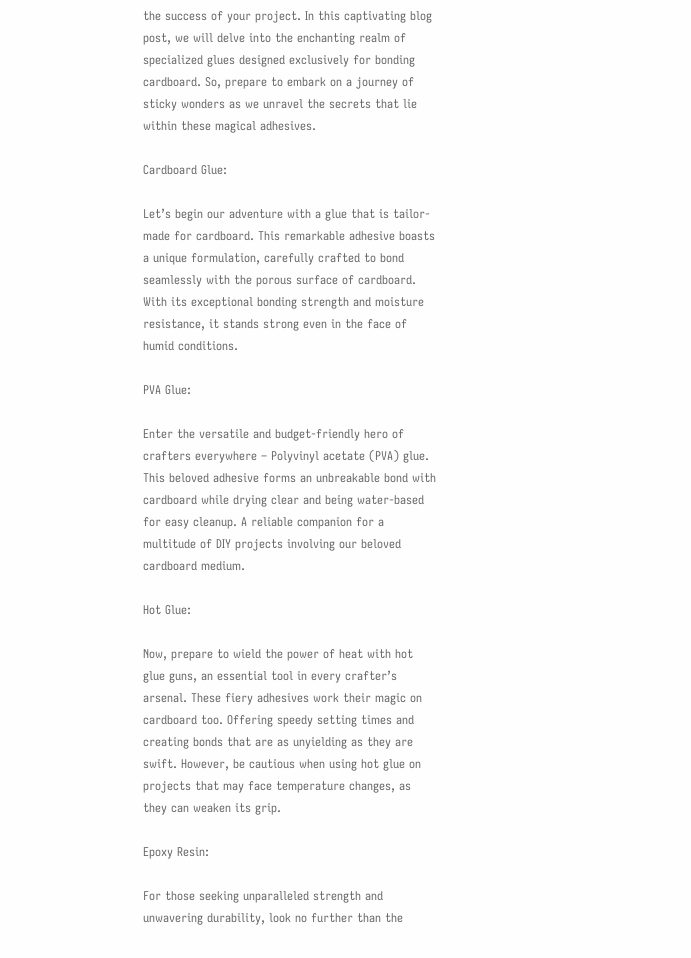the success of your project. In this captivating blog post, we will delve into the enchanting realm of specialized glues designed exclusively for bonding cardboard. So, prepare to embark on a journey of sticky wonders as we unravel the secrets that lie within these magical adhesives.

Cardboard Glue:

Let’s begin our adventure with a glue that is tailor-made for cardboard. This remarkable adhesive boasts a unique formulation, carefully crafted to bond seamlessly with the porous surface of cardboard. With its exceptional bonding strength and moisture resistance, it stands strong even in the face of humid conditions.

PVA Glue:

Enter the versatile and budget-friendly hero of crafters everywhere – Polyvinyl acetate (PVA) glue. This beloved adhesive forms an unbreakable bond with cardboard while drying clear and being water-based for easy cleanup. A reliable companion for a multitude of DIY projects involving our beloved cardboard medium.

Hot Glue:

Now, prepare to wield the power of heat with hot glue guns, an essential tool in every crafter’s arsenal. These fiery adhesives work their magic on cardboard too. Offering speedy setting times and creating bonds that are as unyielding as they are swift. However, be cautious when using hot glue on projects that may face temperature changes, as they can weaken its grip.

Epoxy Resin:

For those seeking unparalleled strength and unwavering durability, look no further than the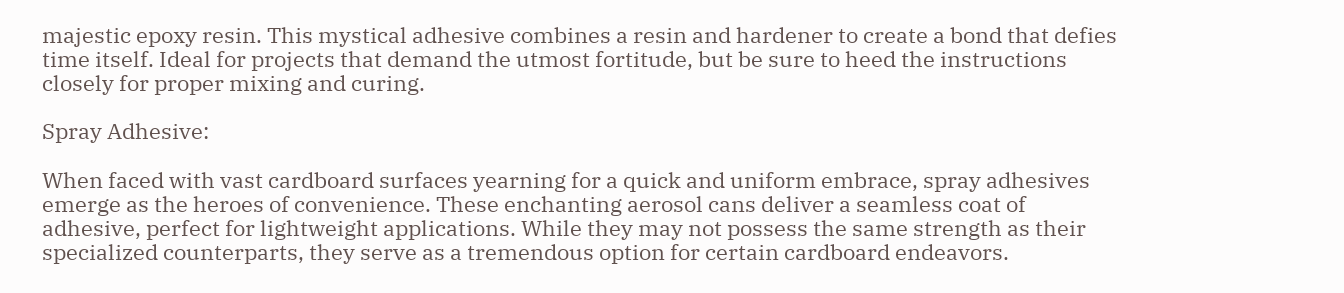majestic epoxy resin. This mystical adhesive combines a resin and hardener to create a bond that defies time itself. Ideal for projects that demand the utmost fortitude, but be sure to heed the instructions closely for proper mixing and curing.

Spray Adhesive:

When faced with vast cardboard surfaces yearning for a quick and uniform embrace, spray adhesives emerge as the heroes of convenience. These enchanting aerosol cans deliver a seamless coat of adhesive, perfect for lightweight applications. While they may not possess the same strength as their specialized counterparts, they serve as a tremendous option for certain cardboard endeavors.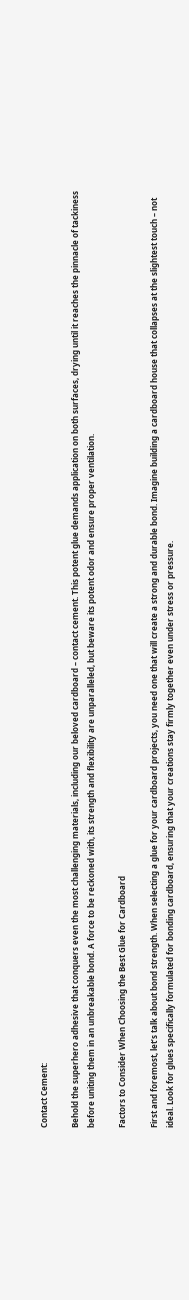Contact Cement:

Behold the superhero adhesive that conquers even the most challenging materials, including our beloved cardboard – contact cement. This potent glue demands application on both surfaces, drying until it reaches the pinnacle of tackiness before uniting them in an unbreakable bond. A force to be reckoned with, its strength and flexibility are unparalleled, but beware its potent odor and ensure proper ventilation.

Factors to Consider When Choosing the Best Glue for Cardboard

First and foremost, let’s talk about bond strength. When selecting a glue for your cardboard projects, you need one that will create a strong and durable bond. Imagine building a cardboard house that collapses at the slightest touch – not ideal. Look for glues specifically formulated for bonding cardboard, ensuring that your creations stay firmly together even under stress or pressure.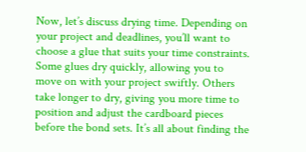Now, let’s discuss drying time. Depending on your project and deadlines, you’ll want to choose a glue that suits your time constraints. Some glues dry quickly, allowing you to move on with your project swiftly. Others take longer to dry, giving you more time to position and adjust the cardboard pieces before the bond sets. It’s all about finding the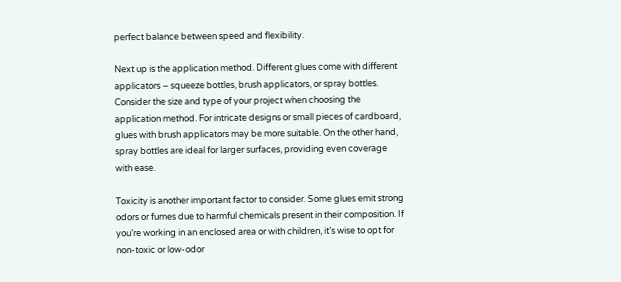perfect balance between speed and flexibility.

Next up is the application method. Different glues come with different applicators – squeeze bottles, brush applicators, or spray bottles. Consider the size and type of your project when choosing the application method. For intricate designs or small pieces of cardboard, glues with brush applicators may be more suitable. On the other hand, spray bottles are ideal for larger surfaces, providing even coverage with ease.

Toxicity is another important factor to consider. Some glues emit strong odors or fumes due to harmful chemicals present in their composition. If you’re working in an enclosed area or with children, it’s wise to opt for non-toxic or low-odor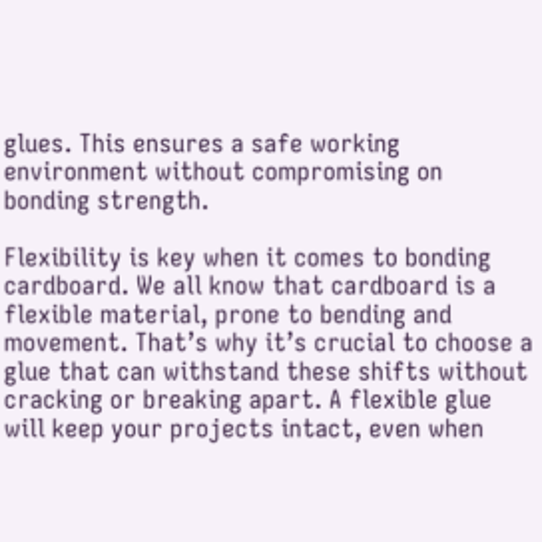glues. This ensures a safe working environment without compromising on bonding strength.

Flexibility is key when it comes to bonding cardboard. We all know that cardboard is a flexible material, prone to bending and movement. That’s why it’s crucial to choose a glue that can withstand these shifts without cracking or breaking apart. A flexible glue will keep your projects intact, even when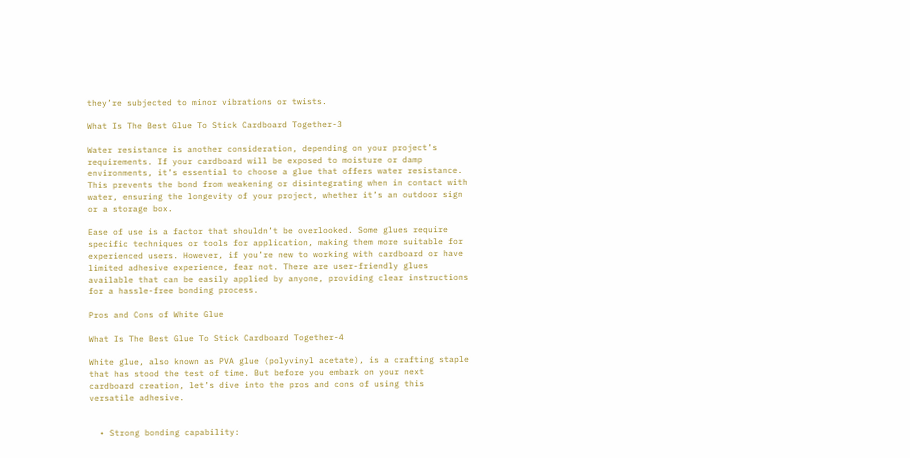they’re subjected to minor vibrations or twists.

What Is The Best Glue To Stick Cardboard Together-3

Water resistance is another consideration, depending on your project’s requirements. If your cardboard will be exposed to moisture or damp environments, it’s essential to choose a glue that offers water resistance. This prevents the bond from weakening or disintegrating when in contact with water, ensuring the longevity of your project, whether it’s an outdoor sign or a storage box.

Ease of use is a factor that shouldn’t be overlooked. Some glues require specific techniques or tools for application, making them more suitable for experienced users. However, if you’re new to working with cardboard or have limited adhesive experience, fear not. There are user-friendly glues available that can be easily applied by anyone, providing clear instructions for a hassle-free bonding process.

Pros and Cons of White Glue

What Is The Best Glue To Stick Cardboard Together-4

White glue, also known as PVA glue (polyvinyl acetate), is a crafting staple that has stood the test of time. But before you embark on your next cardboard creation, let’s dive into the pros and cons of using this versatile adhesive.


  • Strong bonding capability: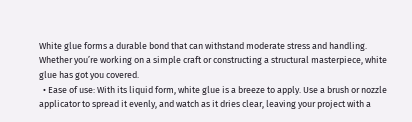White glue forms a durable bond that can withstand moderate stress and handling. Whether you’re working on a simple craft or constructing a structural masterpiece, white glue has got you covered.
  • Ease of use: With its liquid form, white glue is a breeze to apply. Use a brush or nozzle applicator to spread it evenly, and watch as it dries clear, leaving your project with a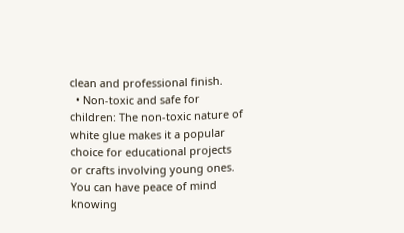clean and professional finish.
  • Non-toxic and safe for children: The non-toxic nature of white glue makes it a popular choice for educational projects or crafts involving young ones. You can have peace of mind knowing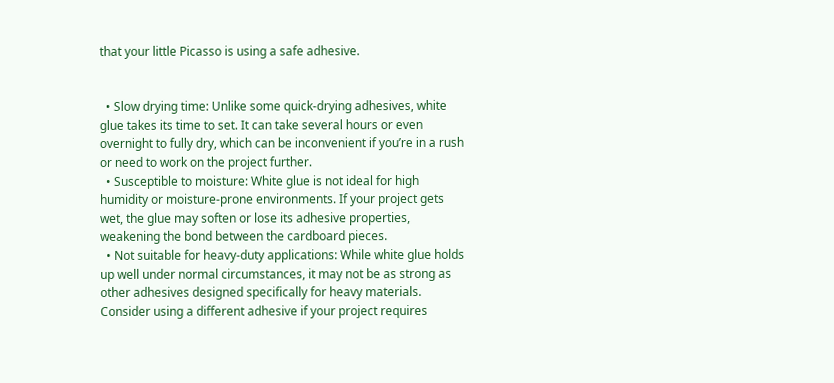that your little Picasso is using a safe adhesive.


  • Slow drying time: Unlike some quick-drying adhesives, white glue takes its time to set. It can take several hours or even overnight to fully dry, which can be inconvenient if you’re in a rush or need to work on the project further.
  • Susceptible to moisture: White glue is not ideal for high humidity or moisture-prone environments. If your project gets wet, the glue may soften or lose its adhesive properties, weakening the bond between the cardboard pieces.
  • Not suitable for heavy-duty applications: While white glue holds up well under normal circumstances, it may not be as strong as other adhesives designed specifically for heavy materials. Consider using a different adhesive if your project requires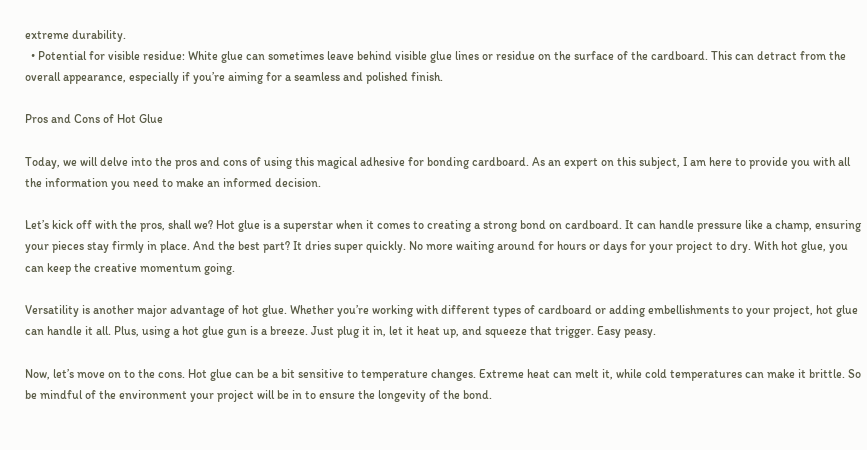extreme durability.
  • Potential for visible residue: White glue can sometimes leave behind visible glue lines or residue on the surface of the cardboard. This can detract from the overall appearance, especially if you’re aiming for a seamless and polished finish.

Pros and Cons of Hot Glue

Today, we will delve into the pros and cons of using this magical adhesive for bonding cardboard. As an expert on this subject, I am here to provide you with all the information you need to make an informed decision.

Let’s kick off with the pros, shall we? Hot glue is a superstar when it comes to creating a strong bond on cardboard. It can handle pressure like a champ, ensuring your pieces stay firmly in place. And the best part? It dries super quickly. No more waiting around for hours or days for your project to dry. With hot glue, you can keep the creative momentum going.

Versatility is another major advantage of hot glue. Whether you’re working with different types of cardboard or adding embellishments to your project, hot glue can handle it all. Plus, using a hot glue gun is a breeze. Just plug it in, let it heat up, and squeeze that trigger. Easy peasy.

Now, let’s move on to the cons. Hot glue can be a bit sensitive to temperature changes. Extreme heat can melt it, while cold temperatures can make it brittle. So be mindful of the environment your project will be in to ensure the longevity of the bond.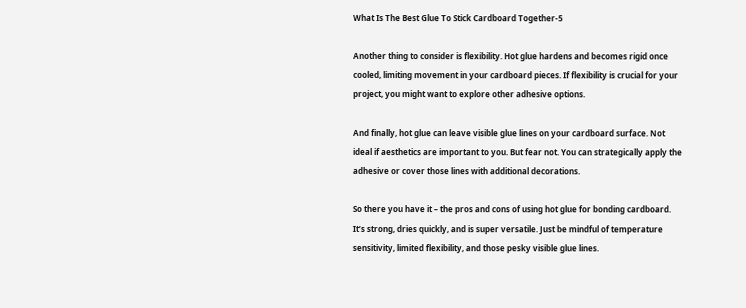What Is The Best Glue To Stick Cardboard Together-5

Another thing to consider is flexibility. Hot glue hardens and becomes rigid once cooled, limiting movement in your cardboard pieces. If flexibility is crucial for your project, you might want to explore other adhesive options.

And finally, hot glue can leave visible glue lines on your cardboard surface. Not ideal if aesthetics are important to you. But fear not. You can strategically apply the adhesive or cover those lines with additional decorations.

So there you have it – the pros and cons of using hot glue for bonding cardboard. It’s strong, dries quickly, and is super versatile. Just be mindful of temperature sensitivity, limited flexibility, and those pesky visible glue lines.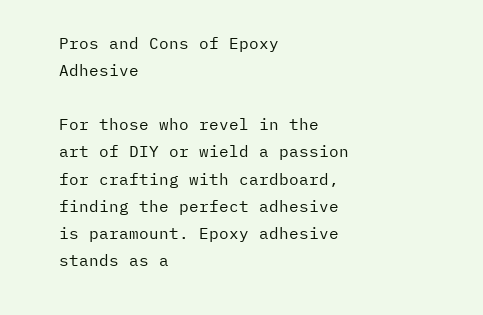Pros and Cons of Epoxy Adhesive

For those who revel in the art of DIY or wield a passion for crafting with cardboard, finding the perfect adhesive is paramount. Epoxy adhesive stands as a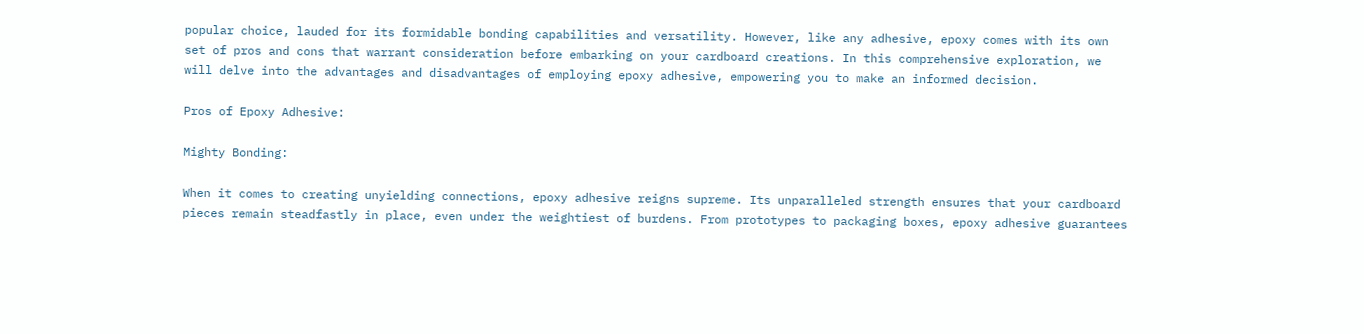popular choice, lauded for its formidable bonding capabilities and versatility. However, like any adhesive, epoxy comes with its own set of pros and cons that warrant consideration before embarking on your cardboard creations. In this comprehensive exploration, we will delve into the advantages and disadvantages of employing epoxy adhesive, empowering you to make an informed decision.

Pros of Epoxy Adhesive:

Mighty Bonding:

When it comes to creating unyielding connections, epoxy adhesive reigns supreme. Its unparalleled strength ensures that your cardboard pieces remain steadfastly in place, even under the weightiest of burdens. From prototypes to packaging boxes, epoxy adhesive guarantees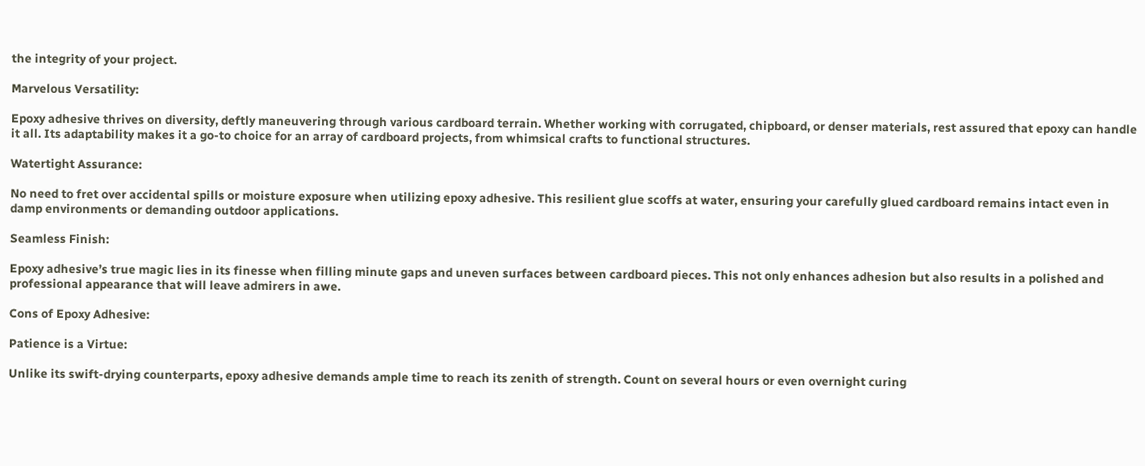the integrity of your project.

Marvelous Versatility:

Epoxy adhesive thrives on diversity, deftly maneuvering through various cardboard terrain. Whether working with corrugated, chipboard, or denser materials, rest assured that epoxy can handle it all. Its adaptability makes it a go-to choice for an array of cardboard projects, from whimsical crafts to functional structures.

Watertight Assurance:

No need to fret over accidental spills or moisture exposure when utilizing epoxy adhesive. This resilient glue scoffs at water, ensuring your carefully glued cardboard remains intact even in damp environments or demanding outdoor applications.

Seamless Finish:

Epoxy adhesive’s true magic lies in its finesse when filling minute gaps and uneven surfaces between cardboard pieces. This not only enhances adhesion but also results in a polished and professional appearance that will leave admirers in awe.

Cons of Epoxy Adhesive:

Patience is a Virtue:

Unlike its swift-drying counterparts, epoxy adhesive demands ample time to reach its zenith of strength. Count on several hours or even overnight curing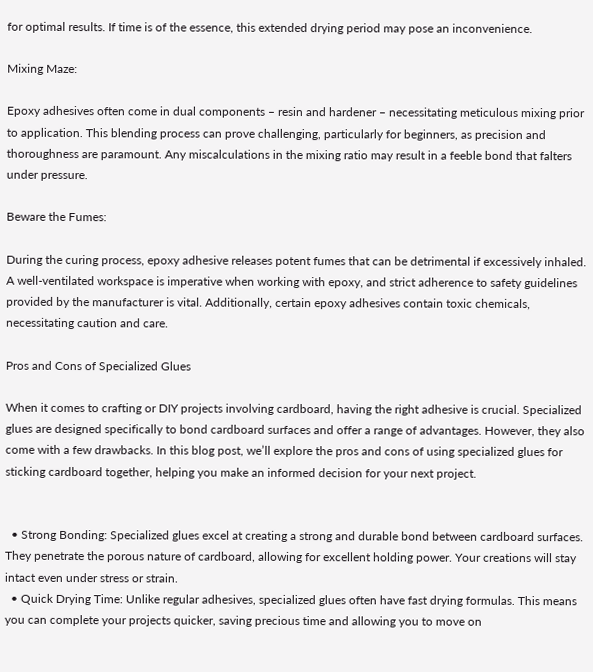for optimal results. If time is of the essence, this extended drying period may pose an inconvenience.

Mixing Maze:

Epoxy adhesives often come in dual components – resin and hardener – necessitating meticulous mixing prior to application. This blending process can prove challenging, particularly for beginners, as precision and thoroughness are paramount. Any miscalculations in the mixing ratio may result in a feeble bond that falters under pressure.

Beware the Fumes:

During the curing process, epoxy adhesive releases potent fumes that can be detrimental if excessively inhaled. A well-ventilated workspace is imperative when working with epoxy, and strict adherence to safety guidelines provided by the manufacturer is vital. Additionally, certain epoxy adhesives contain toxic chemicals, necessitating caution and care.

Pros and Cons of Specialized Glues

When it comes to crafting or DIY projects involving cardboard, having the right adhesive is crucial. Specialized glues are designed specifically to bond cardboard surfaces and offer a range of advantages. However, they also come with a few drawbacks. In this blog post, we’ll explore the pros and cons of using specialized glues for sticking cardboard together, helping you make an informed decision for your next project.


  • Strong Bonding: Specialized glues excel at creating a strong and durable bond between cardboard surfaces. They penetrate the porous nature of cardboard, allowing for excellent holding power. Your creations will stay intact even under stress or strain.
  • Quick Drying Time: Unlike regular adhesives, specialized glues often have fast drying formulas. This means you can complete your projects quicker, saving precious time and allowing you to move on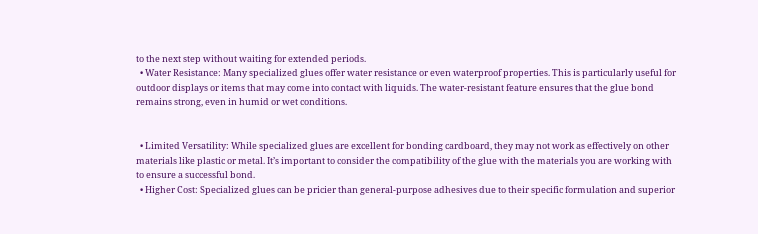to the next step without waiting for extended periods.
  • Water Resistance: Many specialized glues offer water resistance or even waterproof properties. This is particularly useful for outdoor displays or items that may come into contact with liquids. The water-resistant feature ensures that the glue bond remains strong, even in humid or wet conditions.


  • Limited Versatility: While specialized glues are excellent for bonding cardboard, they may not work as effectively on other materials like plastic or metal. It’s important to consider the compatibility of the glue with the materials you are working with to ensure a successful bond.
  • Higher Cost: Specialized glues can be pricier than general-purpose adhesives due to their specific formulation and superior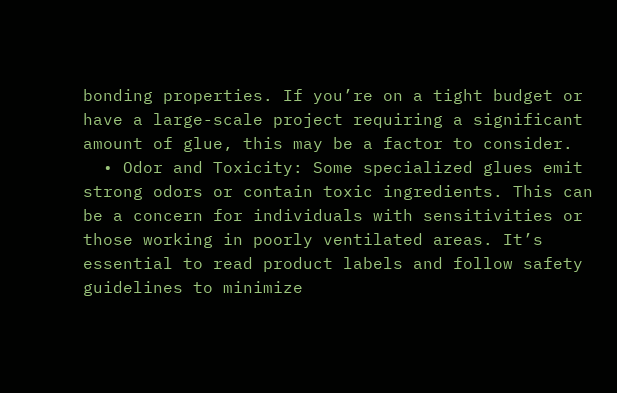bonding properties. If you’re on a tight budget or have a large-scale project requiring a significant amount of glue, this may be a factor to consider.
  • Odor and Toxicity: Some specialized glues emit strong odors or contain toxic ingredients. This can be a concern for individuals with sensitivities or those working in poorly ventilated areas. It’s essential to read product labels and follow safety guidelines to minimize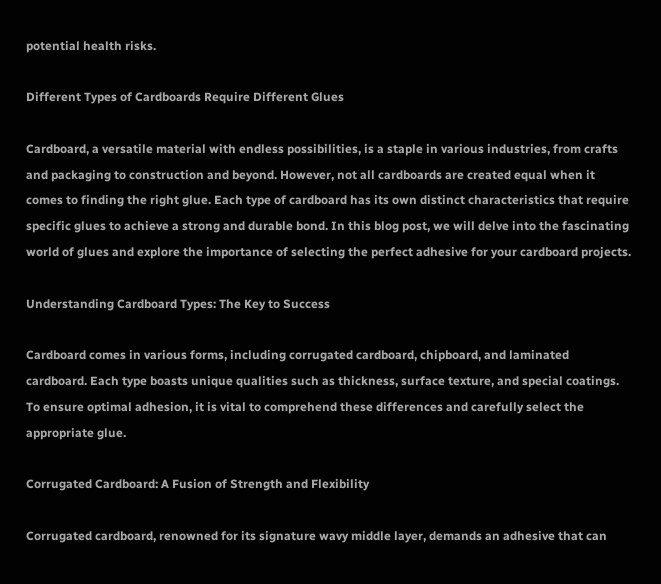potential health risks.

Different Types of Cardboards Require Different Glues

Cardboard, a versatile material with endless possibilities, is a staple in various industries, from crafts and packaging to construction and beyond. However, not all cardboards are created equal when it comes to finding the right glue. Each type of cardboard has its own distinct characteristics that require specific glues to achieve a strong and durable bond. In this blog post, we will delve into the fascinating world of glues and explore the importance of selecting the perfect adhesive for your cardboard projects.

Understanding Cardboard Types: The Key to Success

Cardboard comes in various forms, including corrugated cardboard, chipboard, and laminated cardboard. Each type boasts unique qualities such as thickness, surface texture, and special coatings. To ensure optimal adhesion, it is vital to comprehend these differences and carefully select the appropriate glue.

Corrugated Cardboard: A Fusion of Strength and Flexibility

Corrugated cardboard, renowned for its signature wavy middle layer, demands an adhesive that can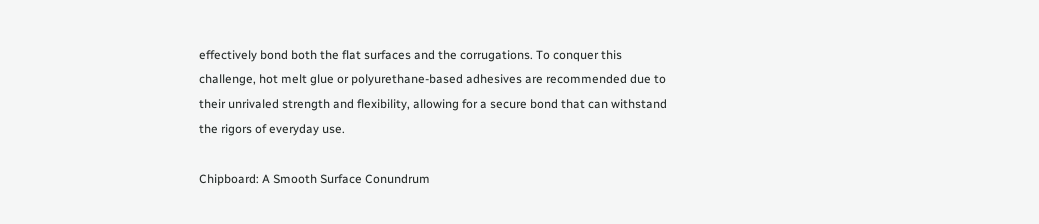effectively bond both the flat surfaces and the corrugations. To conquer this challenge, hot melt glue or polyurethane-based adhesives are recommended due to their unrivaled strength and flexibility, allowing for a secure bond that can withstand the rigors of everyday use.

Chipboard: A Smooth Surface Conundrum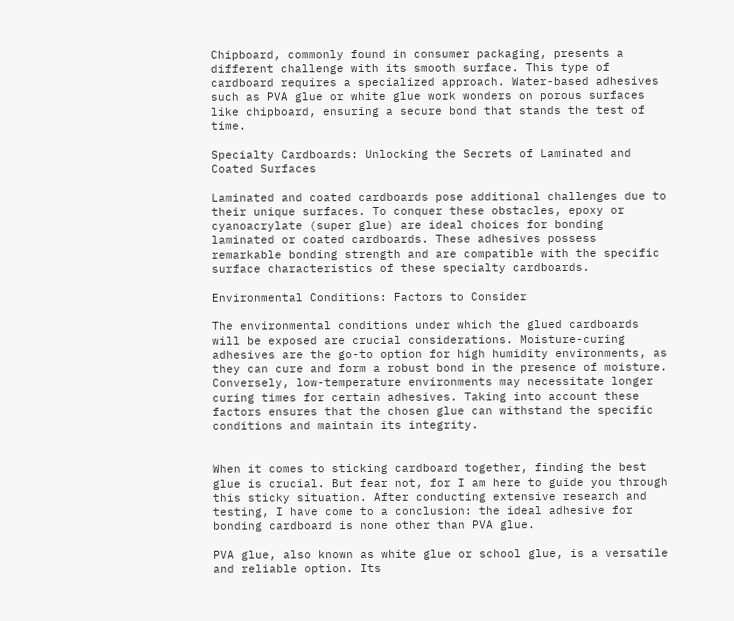Chipboard, commonly found in consumer packaging, presents a different challenge with its smooth surface. This type of cardboard requires a specialized approach. Water-based adhesives such as PVA glue or white glue work wonders on porous surfaces like chipboard, ensuring a secure bond that stands the test of time.

Specialty Cardboards: Unlocking the Secrets of Laminated and Coated Surfaces

Laminated and coated cardboards pose additional challenges due to their unique surfaces. To conquer these obstacles, epoxy or cyanoacrylate (super glue) are ideal choices for bonding laminated or coated cardboards. These adhesives possess remarkable bonding strength and are compatible with the specific surface characteristics of these specialty cardboards.

Environmental Conditions: Factors to Consider

The environmental conditions under which the glued cardboards will be exposed are crucial considerations. Moisture-curing adhesives are the go-to option for high humidity environments, as they can cure and form a robust bond in the presence of moisture. Conversely, low-temperature environments may necessitate longer curing times for certain adhesives. Taking into account these factors ensures that the chosen glue can withstand the specific conditions and maintain its integrity.


When it comes to sticking cardboard together, finding the best glue is crucial. But fear not, for I am here to guide you through this sticky situation. After conducting extensive research and testing, I have come to a conclusion: the ideal adhesive for bonding cardboard is none other than PVA glue.

PVA glue, also known as white glue or school glue, is a versatile and reliable option. Its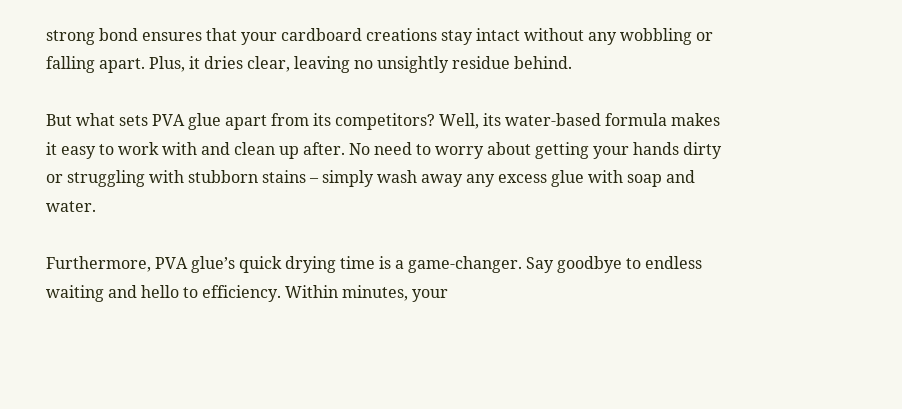strong bond ensures that your cardboard creations stay intact without any wobbling or falling apart. Plus, it dries clear, leaving no unsightly residue behind.

But what sets PVA glue apart from its competitors? Well, its water-based formula makes it easy to work with and clean up after. No need to worry about getting your hands dirty or struggling with stubborn stains – simply wash away any excess glue with soap and water.

Furthermore, PVA glue’s quick drying time is a game-changer. Say goodbye to endless waiting and hello to efficiency. Within minutes, your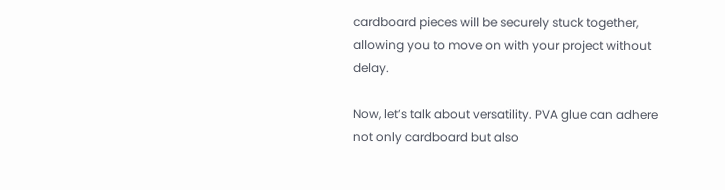cardboard pieces will be securely stuck together, allowing you to move on with your project without delay.

Now, let’s talk about versatility. PVA glue can adhere not only cardboard but also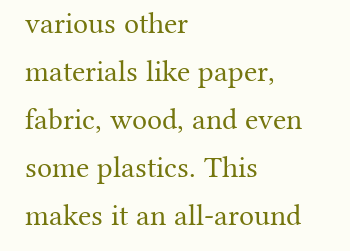various other materials like paper, fabric, wood, and even some plastics. This makes it an all-around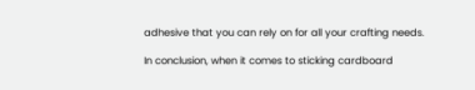adhesive that you can rely on for all your crafting needs.

In conclusion, when it comes to sticking cardboard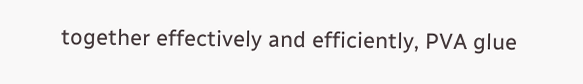together effectively and efficiently, PVA glue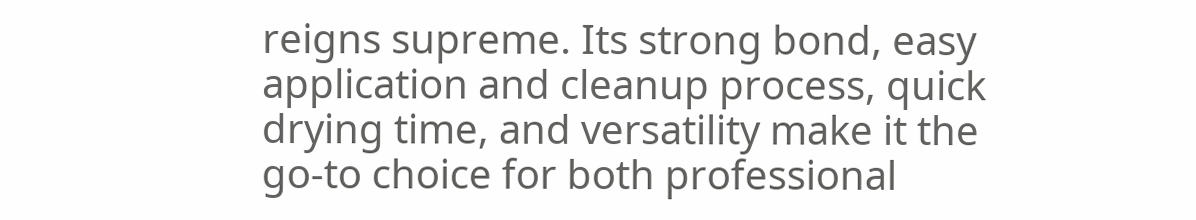reigns supreme. Its strong bond, easy application and cleanup process, quick drying time, and versatility make it the go-to choice for both professional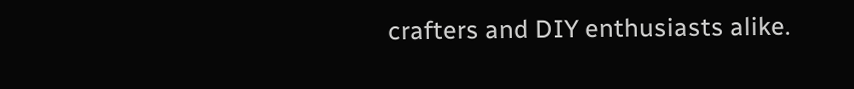crafters and DIY enthusiasts alike.